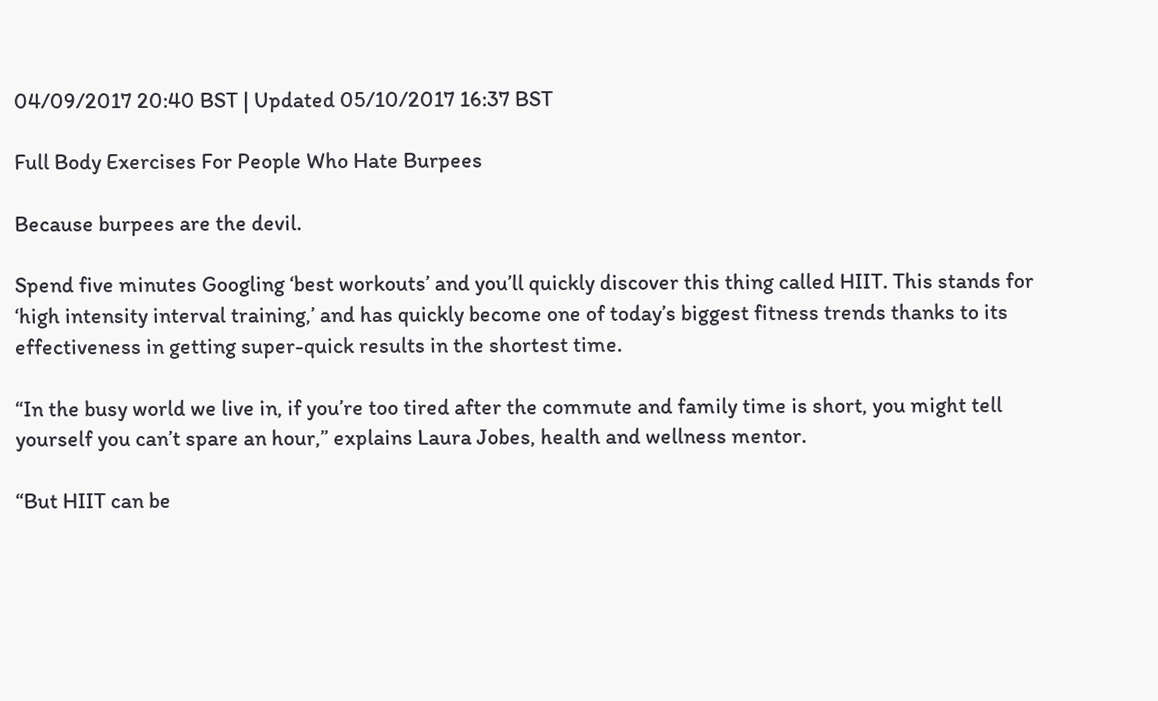04/09/2017 20:40 BST | Updated 05/10/2017 16:37 BST

Full Body Exercises For People Who Hate Burpees

Because burpees are the devil.

Spend five minutes Googling ‘best workouts’ and you’ll quickly discover this thing called HIIT. This stands for ‘high intensity interval training,’ and has quickly become one of today’s biggest fitness trends thanks to its effectiveness in getting super-quick results in the shortest time.

“In the busy world we live in, if you’re too tired after the commute and family time is short, you might tell yourself you can’t spare an hour,” explains Laura Jobes, health and wellness mentor.

“But HIIT can be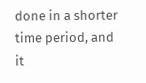done in a shorter time period, and it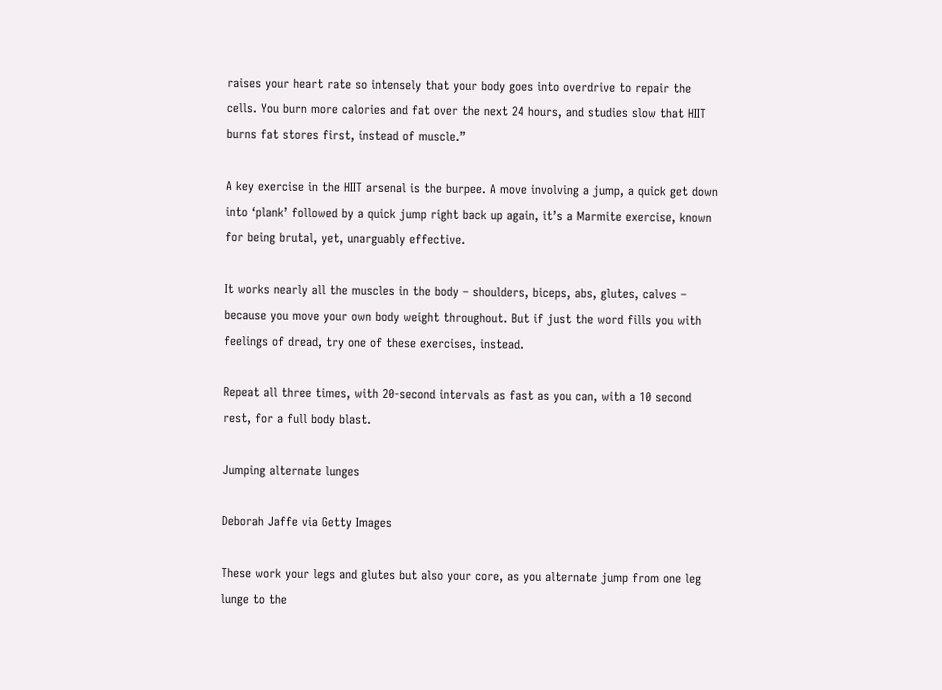raises your heart rate so intensely that your body goes into overdrive to repair the cells. You burn more calories and fat over the next 24 hours, and studies slow that HIIT burns fat stores first, instead of muscle.”

A key exercise in the HIIT arsenal is the burpee. A move involving a jump, a quick get down into ‘plank’ followed by a quick jump right back up again, it’s a Marmite exercise, known for being brutal, yet, unarguably effective.

It works nearly all the muscles in the body – shoulders, biceps, abs, glutes, calves – because you move your own body weight throughout. But if just the word fills you with feelings of dread, try one of these exercises, instead.

Repeat all three times, with 20-second intervals as fast as you can, with a 10 second rest, for a full body blast.

Jumping alternate lunges

Deborah Jaffe via Getty Images

These work your legs and glutes but also your core, as you alternate jump from one leg lunge to the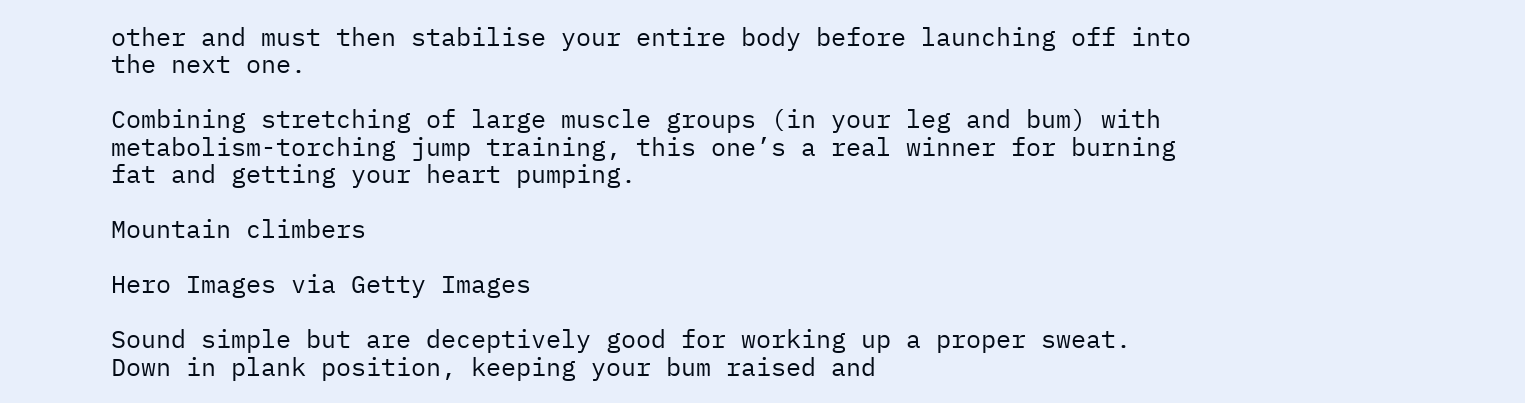other and must then stabilise your entire body before launching off into the next one.

Combining stretching of large muscle groups (in your leg and bum) with metabolism-torching jump training, this one’s a real winner for burning fat and getting your heart pumping.

Mountain climbers

Hero Images via Getty Images

Sound simple but are deceptively good for working up a proper sweat. Down in plank position, keeping your bum raised and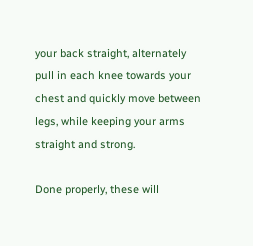your back straight, alternately pull in each knee towards your chest and quickly move between legs, while keeping your arms straight and strong.

Done properly, these will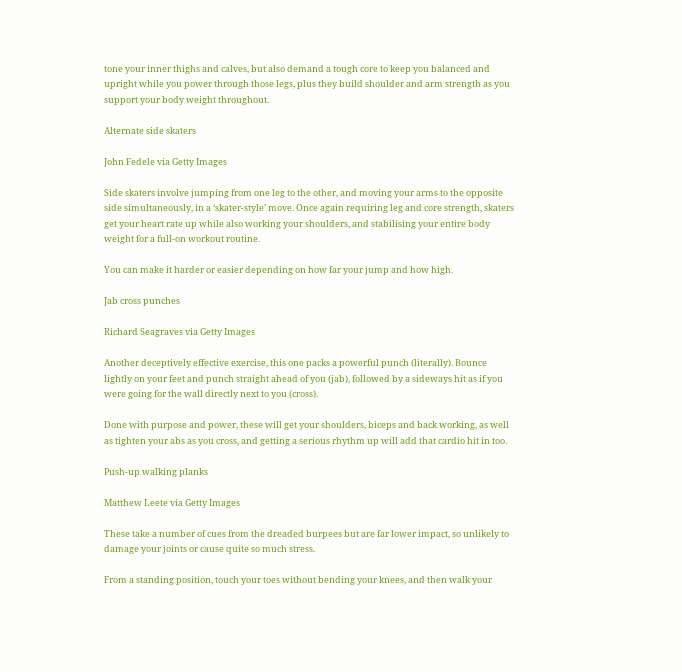tone your inner thighs and calves, but also demand a tough core to keep you balanced and upright while you power through those legs, plus they build shoulder and arm strength as you support your body weight throughout.

Alternate side skaters

John Fedele via Getty Images

Side skaters involve jumping from one leg to the other, and moving your arms to the opposite side simultaneously, in a ‘skater-style’ move. Once again requiring leg and core strength, skaters get your heart rate up while also working your shoulders, and stabilising your entire body weight for a full-on workout routine.

You can make it harder or easier depending on how far your jump and how high.

Jab cross punches

Richard Seagraves via Getty Images

Another deceptively effective exercise, this one packs a powerful punch (literally). Bounce lightly on your feet and punch straight ahead of you (jab), followed by a sideways hit as if you were going for the wall directly next to you (cross).

Done with purpose and power, these will get your shoulders, biceps and back working, as well as tighten your abs as you cross, and getting a serious rhythm up will add that cardio hit in too.

Push-up walking planks

Matthew Leete via Getty Images

These take a number of cues from the dreaded burpees but are far lower impact, so unlikely to damage your joints or cause quite so much stress.

From a standing position, touch your toes without bending your knees, and then walk your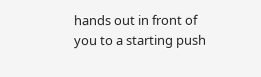hands out in front of you to a starting push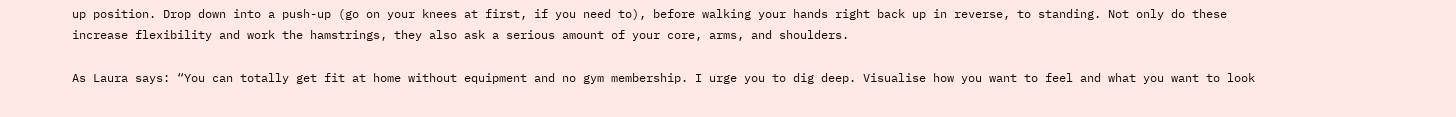up position. Drop down into a push-up (go on your knees at first, if you need to), before walking your hands right back up in reverse, to standing. Not only do these increase flexibility and work the hamstrings, they also ask a serious amount of your core, arms, and shoulders.

As Laura says: “You can totally get fit at home without equipment and no gym membership. I urge you to dig deep. Visualise how you want to feel and what you want to look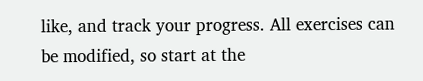like, and track your progress. All exercises can be modified, so start at the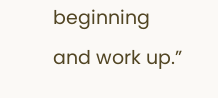beginning and work up.”